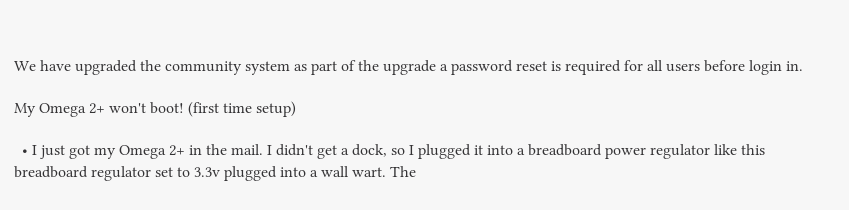We have upgraded the community system as part of the upgrade a password reset is required for all users before login in.

My Omega 2+ won't boot! (first time setup)

  • I just got my Omega 2+ in the mail. I didn't get a dock, so I plugged it into a breadboard power regulator like this breadboard regulator set to 3.3v plugged into a wall wart. The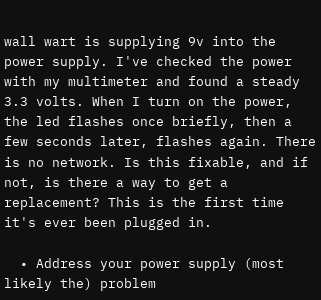wall wart is supplying 9v into the power supply. I've checked the power with my multimeter and found a steady 3.3 volts. When I turn on the power, the led flashes once briefly, then a few seconds later, flashes again. There is no network. Is this fixable, and if not, is there a way to get a replacement? This is the first time it's ever been plugged in.

  • Address your power supply (most likely the) problem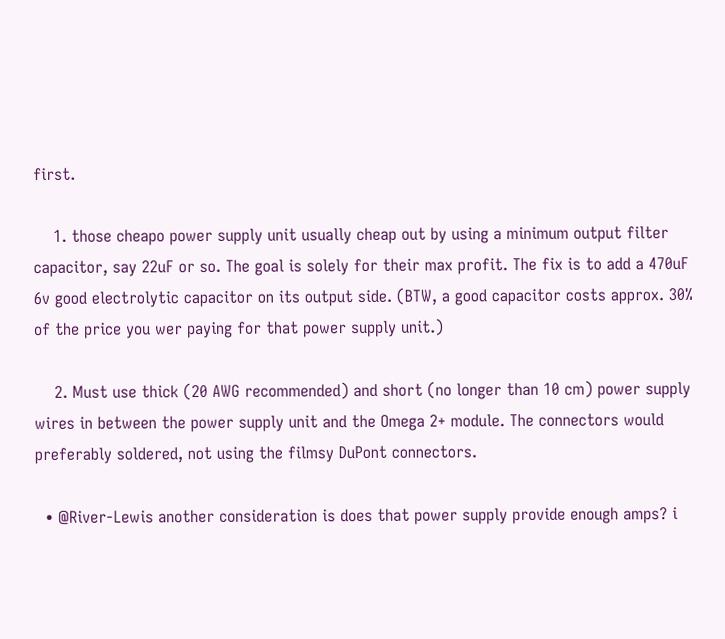first.

    1. those cheapo power supply unit usually cheap out by using a minimum output filter capacitor, say 22uF or so. The goal is solely for their max profit. The fix is to add a 470uF 6v good electrolytic capacitor on its output side. (BTW, a good capacitor costs approx. 30% of the price you wer paying for that power supply unit.)

    2. Must use thick (20 AWG recommended) and short (no longer than 10 cm) power supply wires in between the power supply unit and the Omega 2+ module. The connectors would preferably soldered, not using the filmsy DuPont connectors.

  • @River-Lewis another consideration is does that power supply provide enough amps? i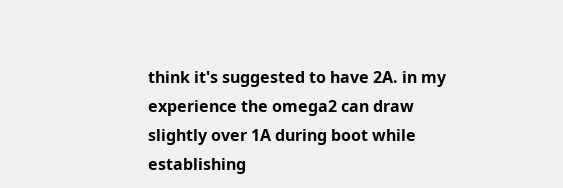think it's suggested to have 2A. in my experience the omega2 can draw slightly over 1A during boot while establishing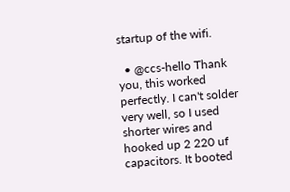startup of the wifi.

  • @ccs-hello Thank you, this worked perfectly. I can't solder very well, so I used shorter wires and hooked up 2 220 uf capacitors. It booted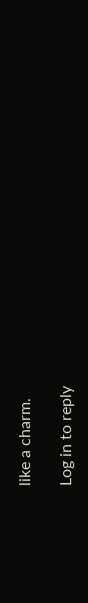like a charm.

Log in to reply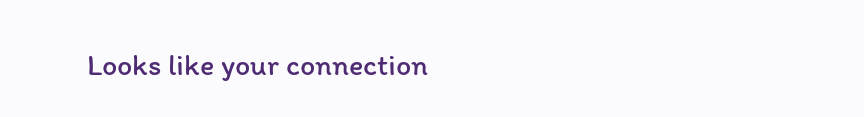Looks like your connection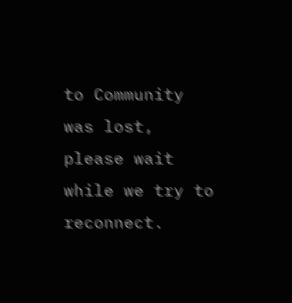to Community was lost, please wait while we try to reconnect.